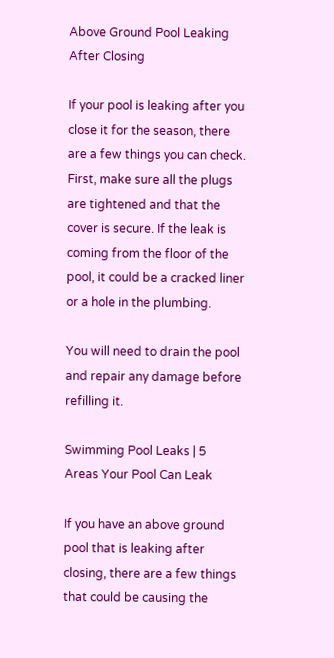Above Ground Pool Leaking After Closing

If your pool is leaking after you close it for the season, there are a few things you can check. First, make sure all the plugs are tightened and that the cover is secure. If the leak is coming from the floor of the pool, it could be a cracked liner or a hole in the plumbing.

You will need to drain the pool and repair any damage before refilling it.

Swimming Pool Leaks | 5 Areas Your Pool Can Leak

If you have an above ground pool that is leaking after closing, there are a few things that could be causing the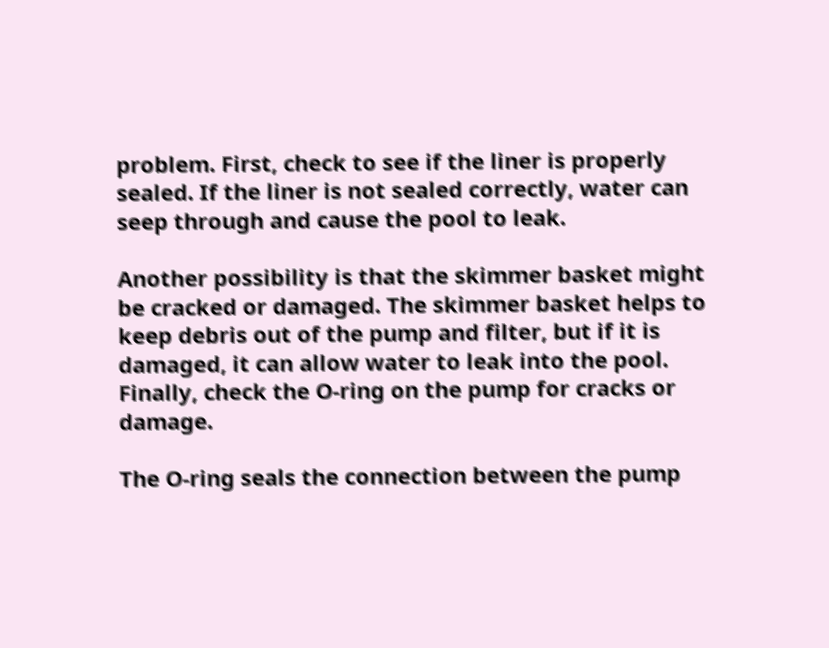problem. First, check to see if the liner is properly sealed. If the liner is not sealed correctly, water can seep through and cause the pool to leak.

Another possibility is that the skimmer basket might be cracked or damaged. The skimmer basket helps to keep debris out of the pump and filter, but if it is damaged, it can allow water to leak into the pool. Finally, check the O-ring on the pump for cracks or damage.

The O-ring seals the connection between the pump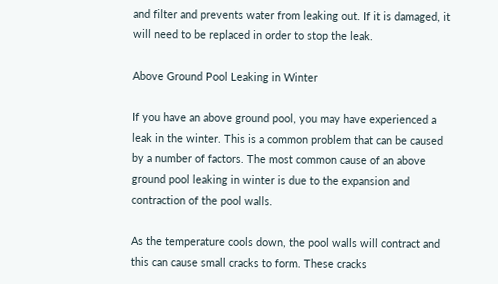and filter and prevents water from leaking out. If it is damaged, it will need to be replaced in order to stop the leak.

Above Ground Pool Leaking in Winter

If you have an above ground pool, you may have experienced a leak in the winter. This is a common problem that can be caused by a number of factors. The most common cause of an above ground pool leaking in winter is due to the expansion and contraction of the pool walls.

As the temperature cools down, the pool walls will contract and this can cause small cracks to form. These cracks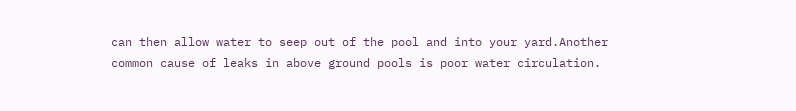can then allow water to seep out of the pool and into your yard.Another common cause of leaks in above ground pools is poor water circulation.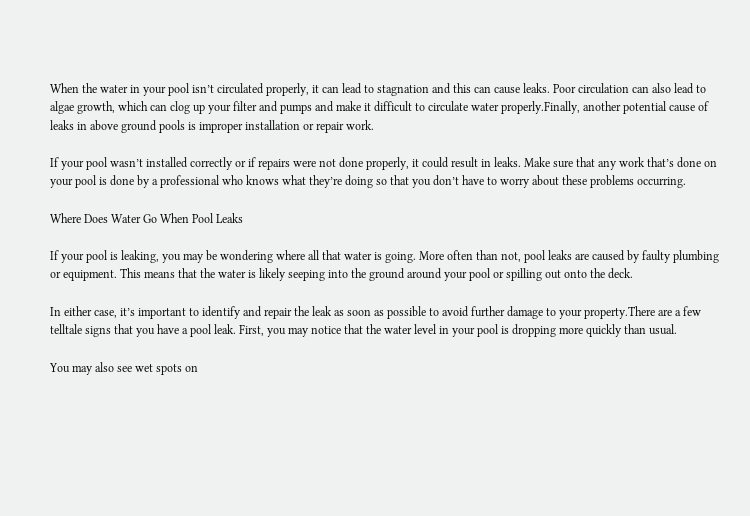When the water in your pool isn’t circulated properly, it can lead to stagnation and this can cause leaks. Poor circulation can also lead to algae growth, which can clog up your filter and pumps and make it difficult to circulate water properly.Finally, another potential cause of leaks in above ground pools is improper installation or repair work.

If your pool wasn’t installed correctly or if repairs were not done properly, it could result in leaks. Make sure that any work that’s done on your pool is done by a professional who knows what they’re doing so that you don’t have to worry about these problems occurring.

Where Does Water Go When Pool Leaks

If your pool is leaking, you may be wondering where all that water is going. More often than not, pool leaks are caused by faulty plumbing or equipment. This means that the water is likely seeping into the ground around your pool or spilling out onto the deck.

In either case, it’s important to identify and repair the leak as soon as possible to avoid further damage to your property.There are a few telltale signs that you have a pool leak. First, you may notice that the water level in your pool is dropping more quickly than usual.

You may also see wet spots on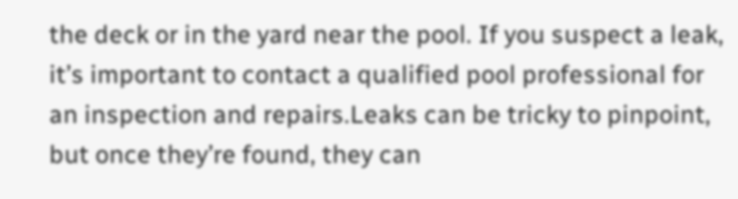the deck or in the yard near the pool. If you suspect a leak, it’s important to contact a qualified pool professional for an inspection and repairs.Leaks can be tricky to pinpoint, but once they’re found, they can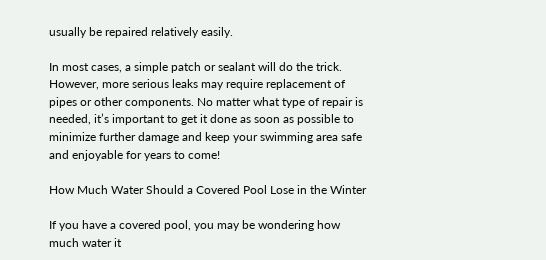usually be repaired relatively easily.

In most cases, a simple patch or sealant will do the trick. However, more serious leaks may require replacement of pipes or other components. No matter what type of repair is needed, it’s important to get it done as soon as possible to minimize further damage and keep your swimming area safe and enjoyable for years to come!

How Much Water Should a Covered Pool Lose in the Winter

If you have a covered pool, you may be wondering how much water it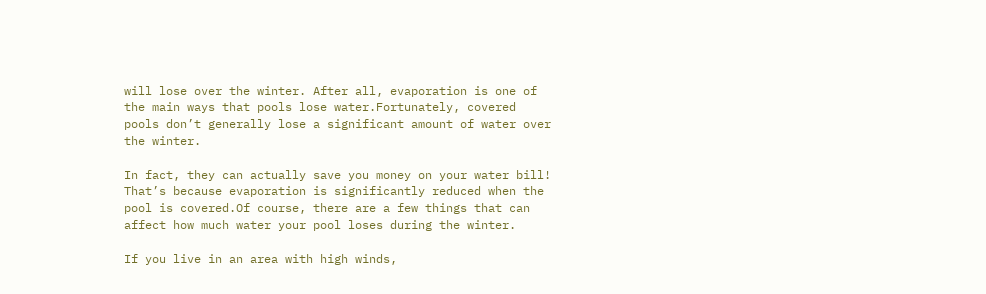will lose over the winter. After all, evaporation is one of the main ways that pools lose water.Fortunately, covered pools don’t generally lose a significant amount of water over the winter.

In fact, they can actually save you money on your water bill! That’s because evaporation is significantly reduced when the pool is covered.Of course, there are a few things that can affect how much water your pool loses during the winter.

If you live in an area with high winds,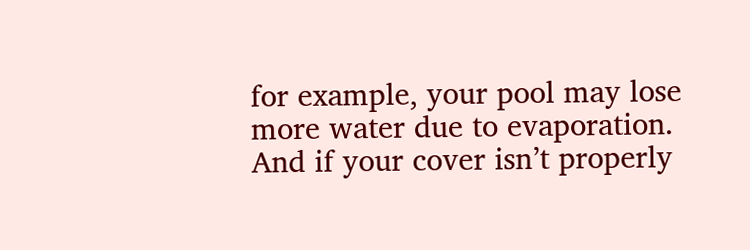for example, your pool may lose more water due to evaporation. And if your cover isn’t properly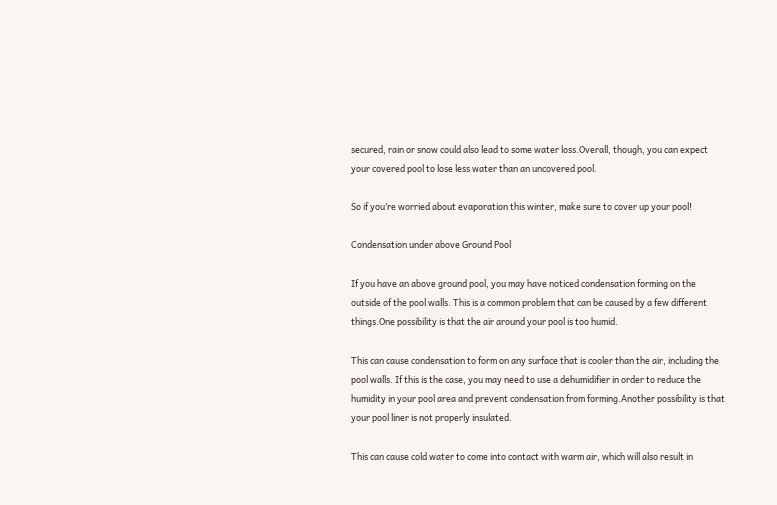secured, rain or snow could also lead to some water loss.Overall, though, you can expect your covered pool to lose less water than an uncovered pool.

So if you’re worried about evaporation this winter, make sure to cover up your pool!

Condensation under above Ground Pool

If you have an above ground pool, you may have noticed condensation forming on the outside of the pool walls. This is a common problem that can be caused by a few different things.One possibility is that the air around your pool is too humid.

This can cause condensation to form on any surface that is cooler than the air, including the pool walls. If this is the case, you may need to use a dehumidifier in order to reduce the humidity in your pool area and prevent condensation from forming.Another possibility is that your pool liner is not properly insulated.

This can cause cold water to come into contact with warm air, which will also result in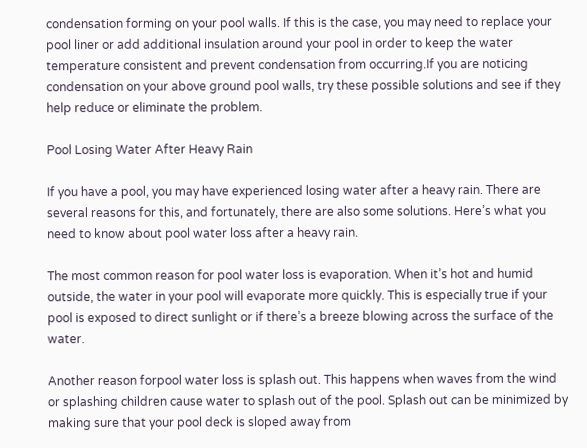condensation forming on your pool walls. If this is the case, you may need to replace your pool liner or add additional insulation around your pool in order to keep the water temperature consistent and prevent condensation from occurring.If you are noticing condensation on your above ground pool walls, try these possible solutions and see if they help reduce or eliminate the problem.

Pool Losing Water After Heavy Rain

If you have a pool, you may have experienced losing water after a heavy rain. There are several reasons for this, and fortunately, there are also some solutions. Here’s what you need to know about pool water loss after a heavy rain.

The most common reason for pool water loss is evaporation. When it’s hot and humid outside, the water in your pool will evaporate more quickly. This is especially true if your pool is exposed to direct sunlight or if there’s a breeze blowing across the surface of the water.

Another reason forpool water loss is splash out. This happens when waves from the wind or splashing children cause water to splash out of the pool. Splash out can be minimized by making sure that your pool deck is sloped away from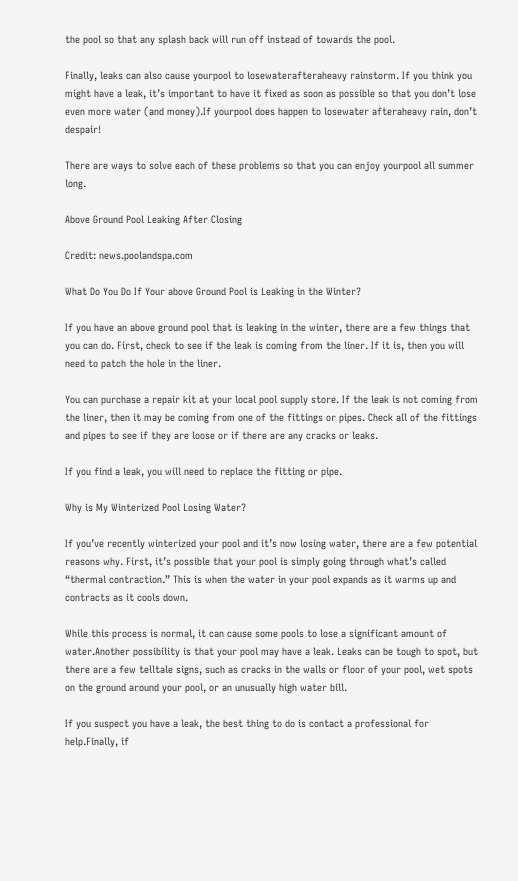the pool so that any splash back will run off instead of towards the pool.

Finally, leaks can also cause yourpool to losewaterafteraheavy rainstorm. If you think you might have a leak, it’s important to have it fixed as soon as possible so that you don’t lose even more water (and money).If yourpool does happen to losewater afteraheavy rain, don’t despair!

There are ways to solve each of these problems so that you can enjoy yourpool all summer long.

Above Ground Pool Leaking After Closing

Credit: news.poolandspa.com

What Do You Do If Your above Ground Pool is Leaking in the Winter?

If you have an above ground pool that is leaking in the winter, there are a few things that you can do. First, check to see if the leak is coming from the liner. If it is, then you will need to patch the hole in the liner.

You can purchase a repair kit at your local pool supply store. If the leak is not coming from the liner, then it may be coming from one of the fittings or pipes. Check all of the fittings and pipes to see if they are loose or if there are any cracks or leaks.

If you find a leak, you will need to replace the fitting or pipe.

Why is My Winterized Pool Losing Water?

If you’ve recently winterized your pool and it’s now losing water, there are a few potential reasons why. First, it’s possible that your pool is simply going through what’s called “thermal contraction.” This is when the water in your pool expands as it warms up and contracts as it cools down.

While this process is normal, it can cause some pools to lose a significant amount of water.Another possibility is that your pool may have a leak. Leaks can be tough to spot, but there are a few telltale signs, such as cracks in the walls or floor of your pool, wet spots on the ground around your pool, or an unusually high water bill.

If you suspect you have a leak, the best thing to do is contact a professional for help.Finally, if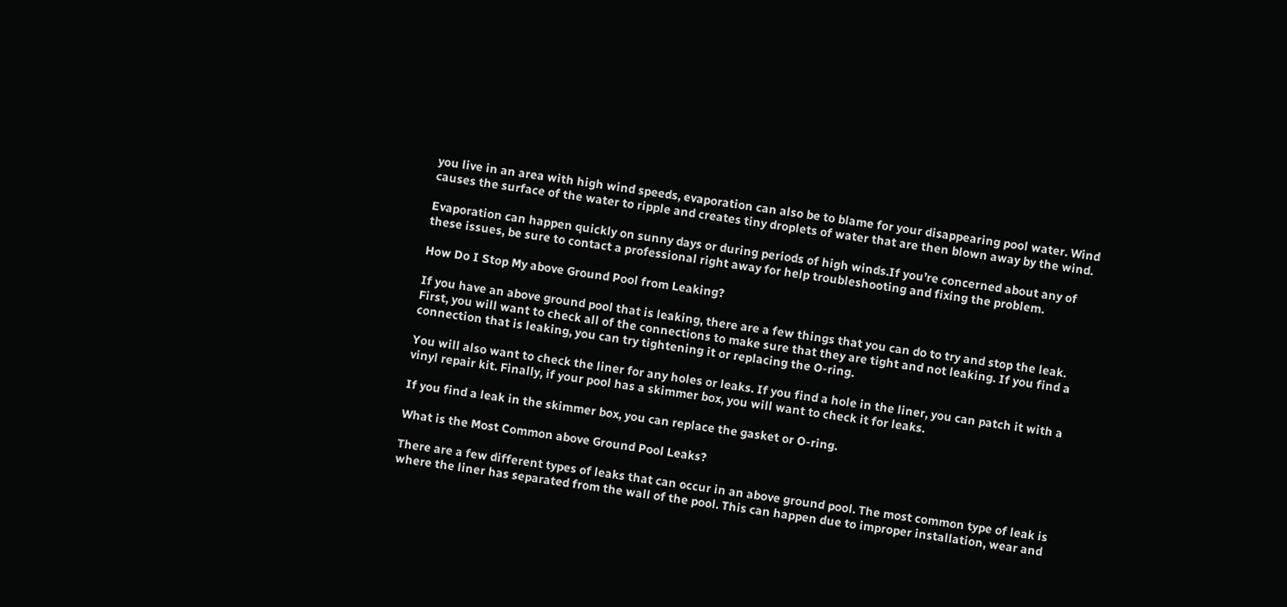you live in an area with high wind speeds, evaporation can also be to blame for your disappearing pool water. Wind causes the surface of the water to ripple and creates tiny droplets of water that are then blown away by the wind.

Evaporation can happen quickly on sunny days or during periods of high winds.If you’re concerned about any of these issues, be sure to contact a professional right away for help troubleshooting and fixing the problem.

How Do I Stop My above Ground Pool from Leaking?

If you have an above ground pool that is leaking, there are a few things that you can do to try and stop the leak. First, you will want to check all of the connections to make sure that they are tight and not leaking. If you find a connection that is leaking, you can try tightening it or replacing the O-ring.

You will also want to check the liner for any holes or leaks. If you find a hole in the liner, you can patch it with a vinyl repair kit. Finally, if your pool has a skimmer box, you will want to check it for leaks.

If you find a leak in the skimmer box, you can replace the gasket or O-ring.

What is the Most Common above Ground Pool Leaks?

There are a few different types of leaks that can occur in an above ground pool. The most common type of leak is where the liner has separated from the wall of the pool. This can happen due to improper installation, wear and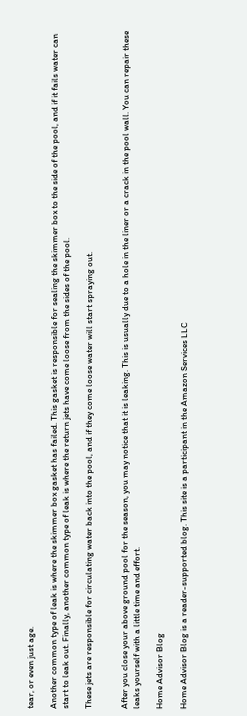tear, or even just age.

Another common type of leak is where the skimmer box gasket has failed. This gasket is responsible for sealing the skimmer box to the side of the pool, and if it fails water can start to leak out. Finally, another common type of leak is where the return jets have come loose from the sides of the pool.

These jets are responsible for circulating water back into the pool, and if they come loose water will start spraying out.


After you close your above ground pool for the season, you may notice that it is leaking. This is usually due to a hole in the liner or a crack in the pool wall. You can repair these leaks yourself with a little time and effort.

Home Advisor Blog

Home Advisor Blog is a reader-supported blog. This site is a participant in the Amazon Services LLC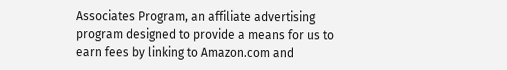Associates Program, an affiliate advertising program designed to provide a means for us to earn fees by linking to Amazon.com and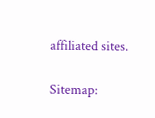affiliated sites.

Sitemap: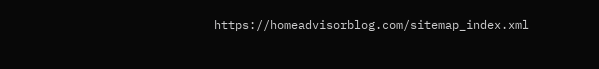https://homeadvisorblog.com/sitemap_index.xml